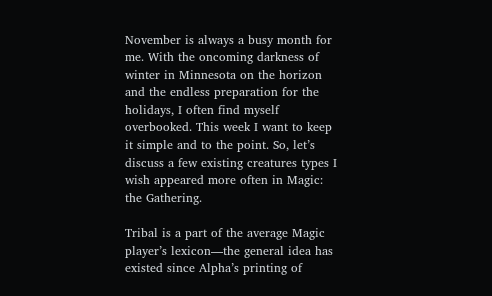November is always a busy month for me. With the oncoming darkness of winter in Minnesota on the horizon and the endless preparation for the holidays, I often find myself overbooked. This week I want to keep it simple and to the point. So, let’s discuss a few existing creatures types I wish appeared more often in Magic: the Gathering.

Tribal is a part of the average Magic player’s lexicon—the general idea has existed since Alpha’s printing of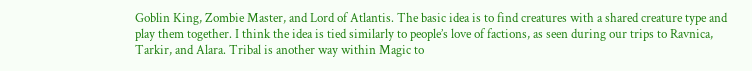Goblin King, Zombie Master, and Lord of Atlantis. The basic idea is to find creatures with a shared creature type and play them together. I think the idea is tied similarly to people’s love of factions, as seen during our trips to Ravnica, Tarkir, and Alara. Tribal is another way within Magic to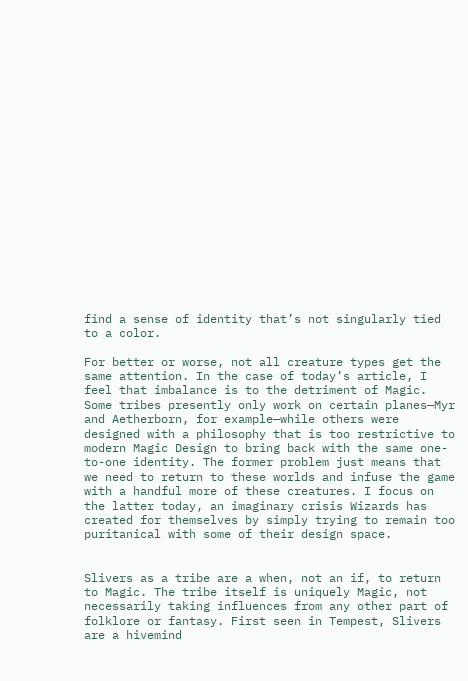find a sense of identity that’s not singularly tied to a color.

For better or worse, not all creature types get the same attention. In the case of today’s article, I feel that imbalance is to the detriment of Magic. Some tribes presently only work on certain planes—Myr and Aetherborn, for example—while others were designed with a philosophy that is too restrictive to modern Magic Design to bring back with the same one-to-one identity. The former problem just means that we need to return to these worlds and infuse the game with a handful more of these creatures. I focus on the latter today, an imaginary crisis Wizards has created for themselves by simply trying to remain too puritanical with some of their design space.


Slivers as a tribe are a when, not an if, to return to Magic. The tribe itself is uniquely Magic, not necessarily taking influences from any other part of folklore or fantasy. First seen in Tempest, Slivers are a hivemind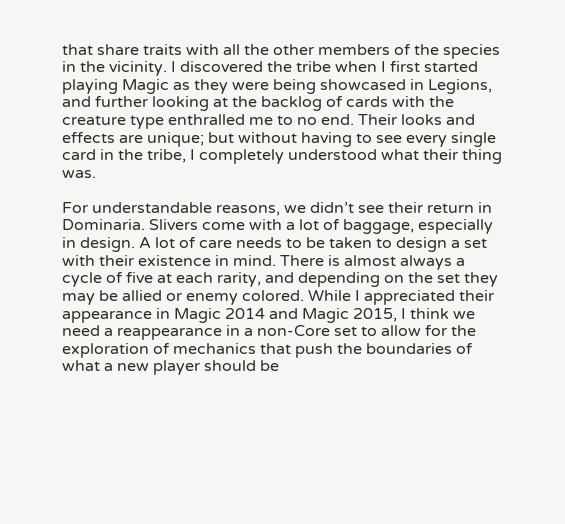that share traits with all the other members of the species in the vicinity. I discovered the tribe when I first started playing Magic as they were being showcased in Legions, and further looking at the backlog of cards with the creature type enthralled me to no end. Their looks and effects are unique; but without having to see every single card in the tribe, I completely understood what their thing was.

For understandable reasons, we didn’t see their return in Dominaria. Slivers come with a lot of baggage, especially in design. A lot of care needs to be taken to design a set with their existence in mind. There is almost always a cycle of five at each rarity, and depending on the set they may be allied or enemy colored. While I appreciated their appearance in Magic 2014 and Magic 2015, I think we need a reappearance in a non-Core set to allow for the exploration of mechanics that push the boundaries of what a new player should be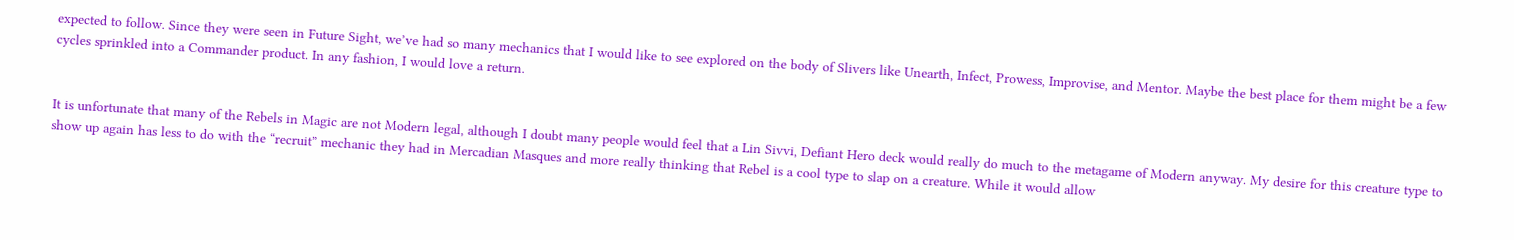expected to follow. Since they were seen in Future Sight, we’ve had so many mechanics that I would like to see explored on the body of Slivers like Unearth, Infect, Prowess, Improvise, and Mentor. Maybe the best place for them might be a few cycles sprinkled into a Commander product. In any fashion, I would love a return.


It is unfortunate that many of the Rebels in Magic are not Modern legal, although I doubt many people would feel that a Lin Sivvi, Defiant Hero deck would really do much to the metagame of Modern anyway. My desire for this creature type to show up again has less to do with the “recruit” mechanic they had in Mercadian Masques and more really thinking that Rebel is a cool type to slap on a creature. While it would allow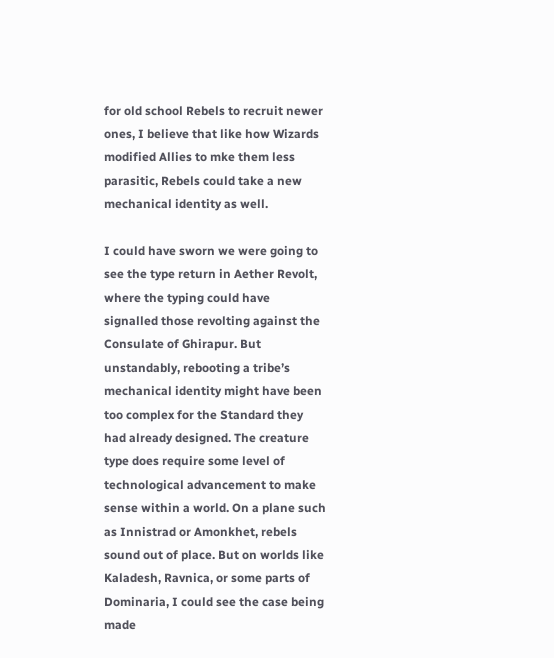for old school Rebels to recruit newer ones, I believe that like how Wizards modified Allies to mke them less parasitic, Rebels could take a new mechanical identity as well.

I could have sworn we were going to see the type return in Aether Revolt, where the typing could have signalled those revolting against the Consulate of Ghirapur. But unstandably, rebooting a tribe’s mechanical identity might have been too complex for the Standard they had already designed. The creature type does require some level of technological advancement to make sense within a world. On a plane such as Innistrad or Amonkhet, rebels sound out of place. But on worlds like Kaladesh, Ravnica, or some parts of Dominaria, I could see the case being made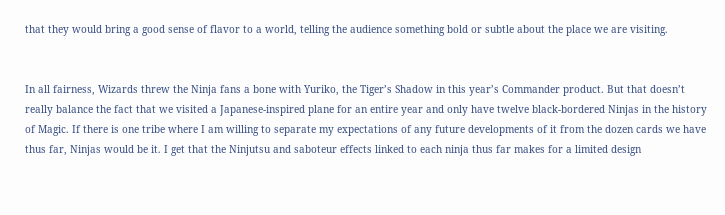that they would bring a good sense of flavor to a world, telling the audience something bold or subtle about the place we are visiting.


In all fairness, Wizards threw the Ninja fans a bone with Yuriko, the Tiger’s Shadow in this year’s Commander product. But that doesn’t really balance the fact that we visited a Japanese-inspired plane for an entire year and only have twelve black-bordered Ninjas in the history of Magic. If there is one tribe where I am willing to separate my expectations of any future developments of it from the dozen cards we have thus far, Ninjas would be it. I get that the Ninjutsu and saboteur effects linked to each ninja thus far makes for a limited design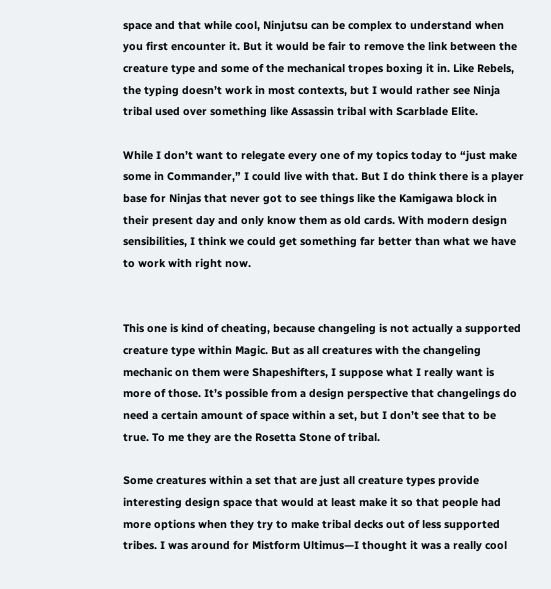space and that while cool, Ninjutsu can be complex to understand when you first encounter it. But it would be fair to remove the link between the creature type and some of the mechanical tropes boxing it in. Like Rebels, the typing doesn’t work in most contexts, but I would rather see Ninja tribal used over something like Assassin tribal with Scarblade Elite.

While I don’t want to relegate every one of my topics today to “just make some in Commander,” I could live with that. But I do think there is a player base for Ninjas that never got to see things like the Kamigawa block in their present day and only know them as old cards. With modern design sensibilities, I think we could get something far better than what we have to work with right now.


This one is kind of cheating, because changeling is not actually a supported creature type within Magic. But as all creatures with the changeling mechanic on them were Shapeshifters, I suppose what I really want is more of those. It’s possible from a design perspective that changelings do need a certain amount of space within a set, but I don’t see that to be true. To me they are the Rosetta Stone of tribal.

Some creatures within a set that are just all creature types provide interesting design space that would at least make it so that people had more options when they try to make tribal decks out of less supported tribes. I was around for Mistform Ultimus—I thought it was a really cool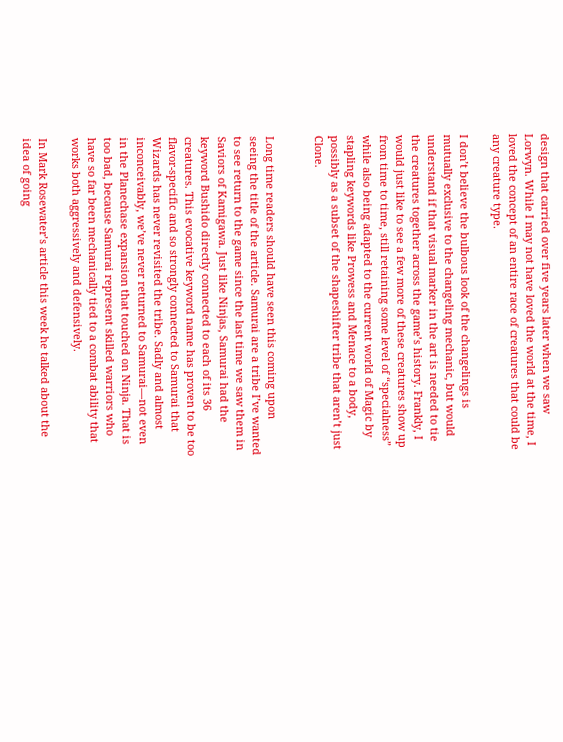design that carried over five years later when we saw Lorwyn. While I may not have loved the world at the time, I loved the concept of an entire race of creatures that could be any creature type.

I don’t believe the bulbous look of the changelings is mutually exclusive to the changeling mechanic, but would understand if that visual marker in the art is needed to tie the creatures together across the game’s history. Frankly, I would just like to see a few more of these creatures show up from time to time, still retaining some level of “specialness” while also being adapted to the current world of Magic by stapling keywords like Prowess and Menace to a body, possibly as a subset of the shapeshifter tribe that aren’t just Clone.


Long time readers should have seen this coming upon seeing the title of the article. Samurai are a tribe I’ve wanted to see return to the game since the last time we saw them in Saviors of Kamigawa. Just like Ninjas, Samurai had the keyword Bushido directly connected to each of its 36 creatures. This evocative keyword name has proven to be too flavor-specific and so strongly connected to Samurai that Wizards has never revisited the tribe. Sadly and almost inconceivably, we’ve never returned to Samurai—not even in the Planechase expansion that touched on Ninja. That is too bad, because Samurai represent skilled warriors who have so far been mechanically tied to a combat ability that works both aggressively and defensively.

In Mark Rosewater’s article this week he talked about the idea of going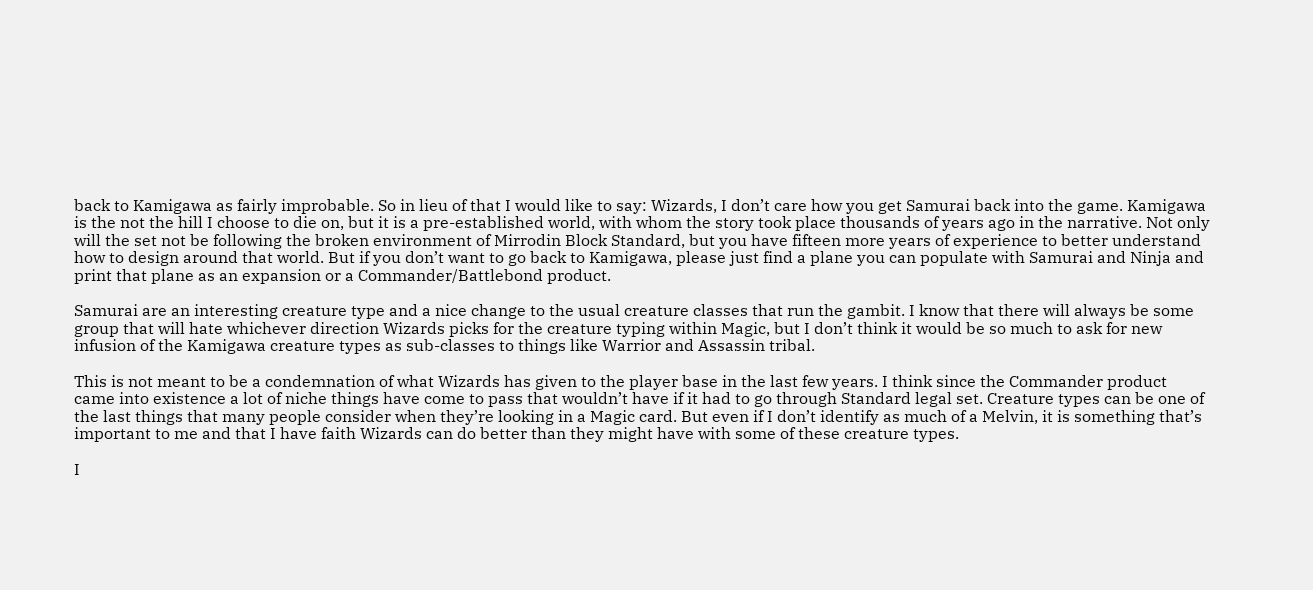back to Kamigawa as fairly improbable. So in lieu of that I would like to say: Wizards, I don’t care how you get Samurai back into the game. Kamigawa is the not the hill I choose to die on, but it is a pre-established world, with whom the story took place thousands of years ago in the narrative. Not only will the set not be following the broken environment of Mirrodin Block Standard, but you have fifteen more years of experience to better understand how to design around that world. But if you don’t want to go back to Kamigawa, please just find a plane you can populate with Samurai and Ninja and print that plane as an expansion or a Commander/Battlebond product.

Samurai are an interesting creature type and a nice change to the usual creature classes that run the gambit. I know that there will always be some group that will hate whichever direction Wizards picks for the creature typing within Magic, but I don’t think it would be so much to ask for new infusion of the Kamigawa creature types as sub-classes to things like Warrior and Assassin tribal.

This is not meant to be a condemnation of what Wizards has given to the player base in the last few years. I think since the Commander product came into existence a lot of niche things have come to pass that wouldn’t have if it had to go through Standard legal set. Creature types can be one of the last things that many people consider when they’re looking in a Magic card. But even if I don’t identify as much of a Melvin, it is something that’s important to me and that I have faith Wizards can do better than they might have with some of these creature types.

I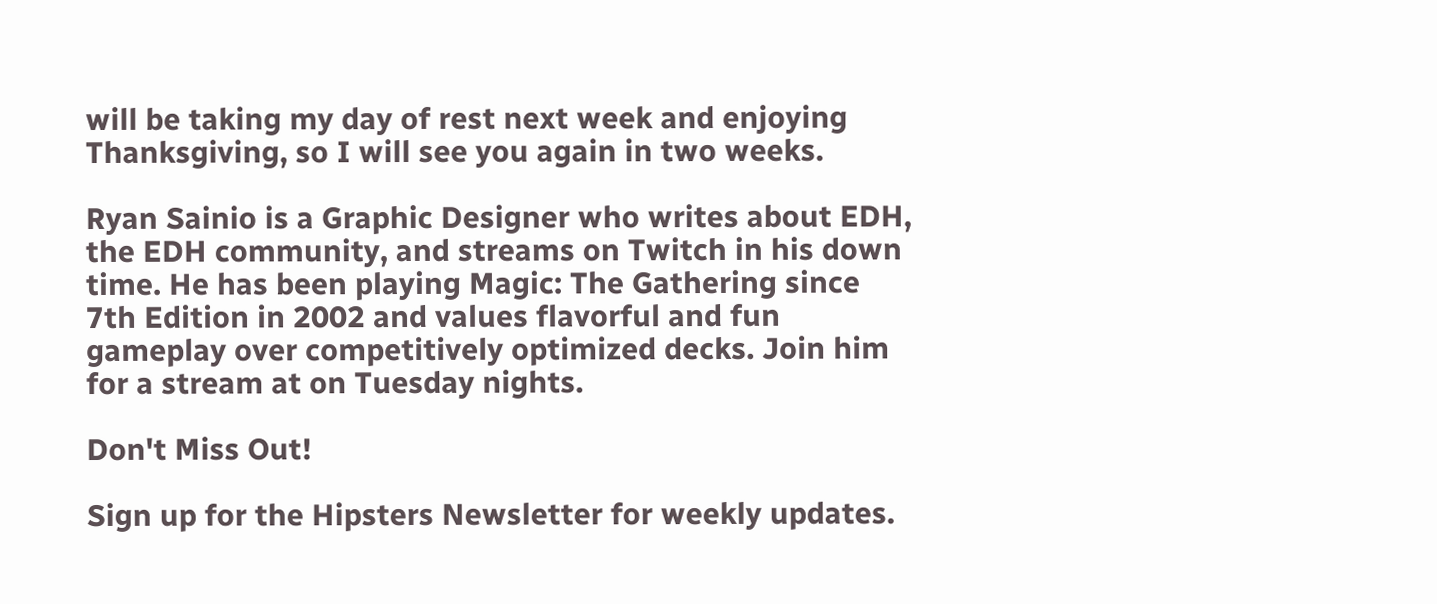will be taking my day of rest next week and enjoying Thanksgiving, so I will see you again in two weeks.

Ryan Sainio is a Graphic Designer who writes about EDH, the EDH community, and streams on Twitch in his down time. He has been playing Magic: The Gathering since 7th Edition in 2002 and values flavorful and fun gameplay over competitively optimized decks. Join him for a stream at on Tuesday nights.

Don't Miss Out!

Sign up for the Hipsters Newsletter for weekly updates.